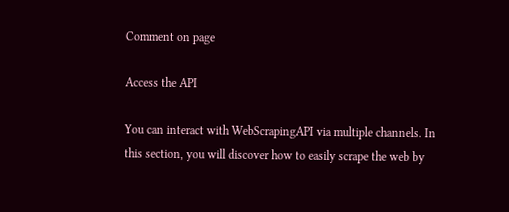Comment on page

Access the API

You can interact with WebScrapingAPI via multiple channels. In this section, you will discover how to easily scrape the web by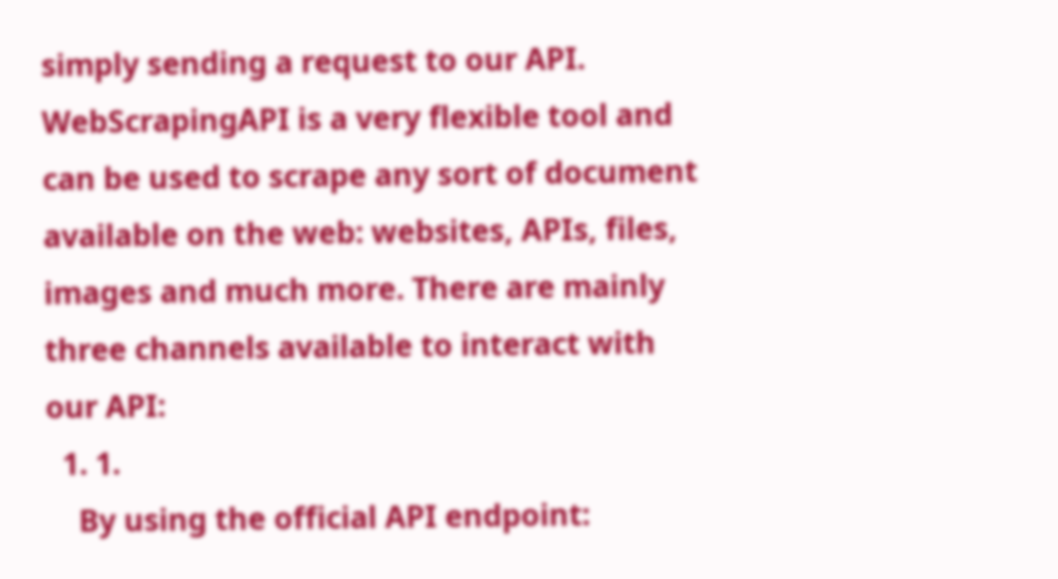simply sending a request to our API.
WebScrapingAPI is a very flexible tool and can be used to scrape any sort of document available on the web: websites, APIs, files, images and much more. There are mainly three channels available to interact with our API:
  1. 1.
    By using the official API endpoint: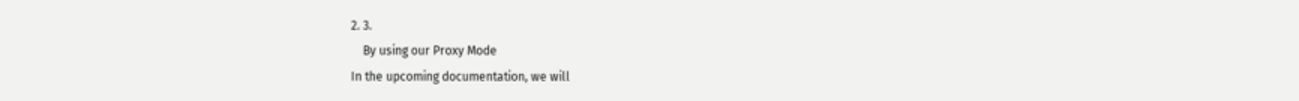2. 3.
    By using our Proxy Mode
In the upcoming documentation, we will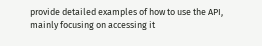provide detailed examples of how to use the API, mainly focusing on accessing it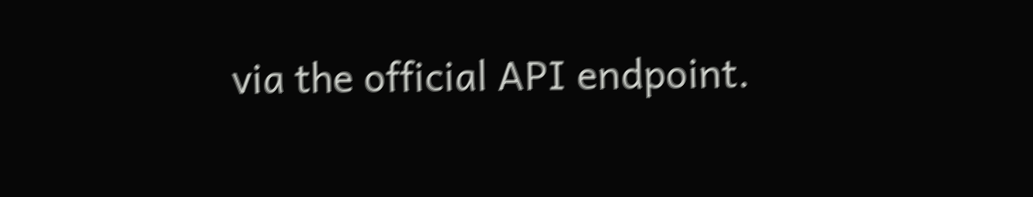via the official API endpoint.